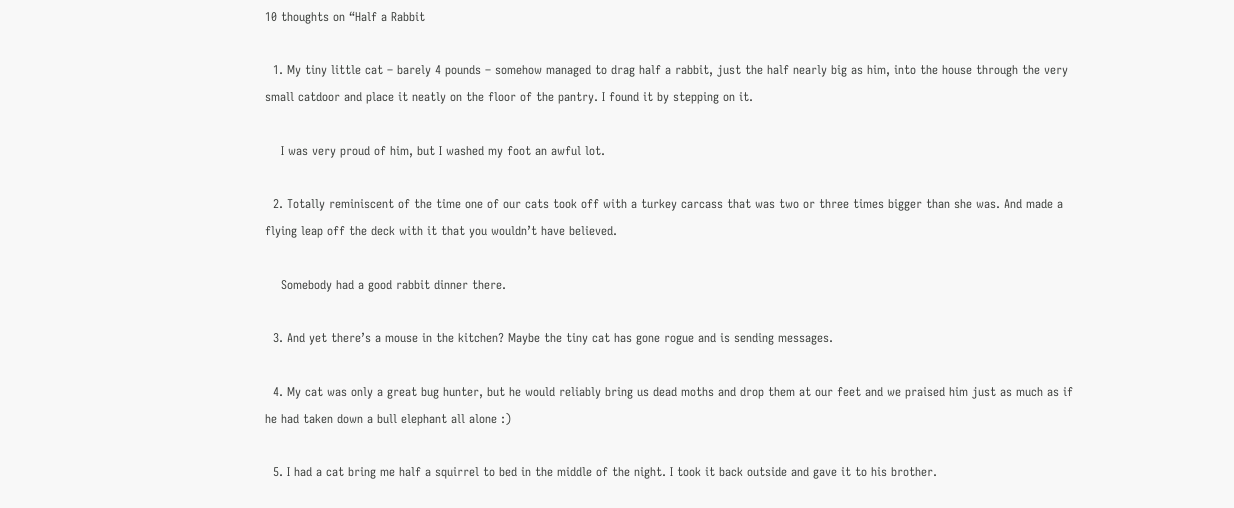10 thoughts on “Half a Rabbit

  1. My tiny little cat – barely 4 pounds – somehow managed to drag half a rabbit, just the half nearly big as him, into the house through the very small catdoor and place it neatly on the floor of the pantry. I found it by stepping on it.

    I was very proud of him, but I washed my foot an awful lot.

  2. Totally reminiscent of the time one of our cats took off with a turkey carcass that was two or three times bigger than she was. And made a flying leap off the deck with it that you wouldn’t have believed.

    Somebody had a good rabbit dinner there.

  3. And yet there’s a mouse in the kitchen? Maybe the tiny cat has gone rogue and is sending messages.

  4. My cat was only a great bug hunter, but he would reliably bring us dead moths and drop them at our feet and we praised him just as much as if he had taken down a bull elephant all alone :)

  5. I had a cat bring me half a squirrel to bed in the middle of the night. I took it back outside and gave it to his brother.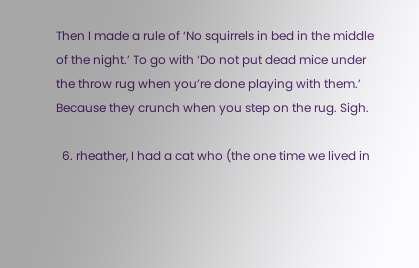Then I made a rule of ‘No squirrels in bed in the middle of the night.’ To go with ‘Do not put dead mice under the throw rug when you’re done playing with them.’ Because they crunch when you step on the rug. Sigh.

  6. rheather, I had a cat who (the one time we lived in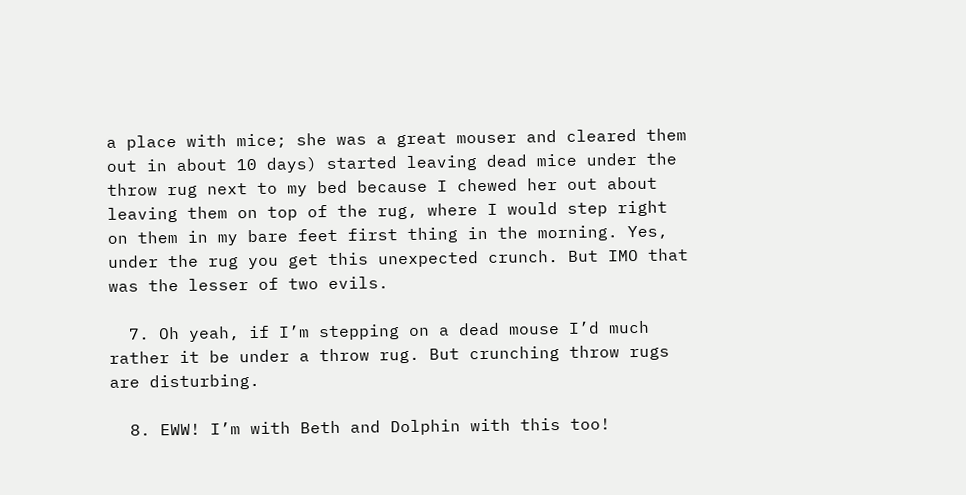a place with mice; she was a great mouser and cleared them out in about 10 days) started leaving dead mice under the throw rug next to my bed because I chewed her out about leaving them on top of the rug, where I would step right on them in my bare feet first thing in the morning. Yes, under the rug you get this unexpected crunch. But IMO that was the lesser of two evils.

  7. Oh yeah, if I’m stepping on a dead mouse I’d much rather it be under a throw rug. But crunching throw rugs are disturbing.

  8. EWW! I’m with Beth and Dolphin with this too!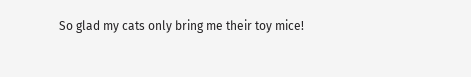So glad my cats only bring me their toy mice!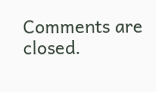Comments are closed.